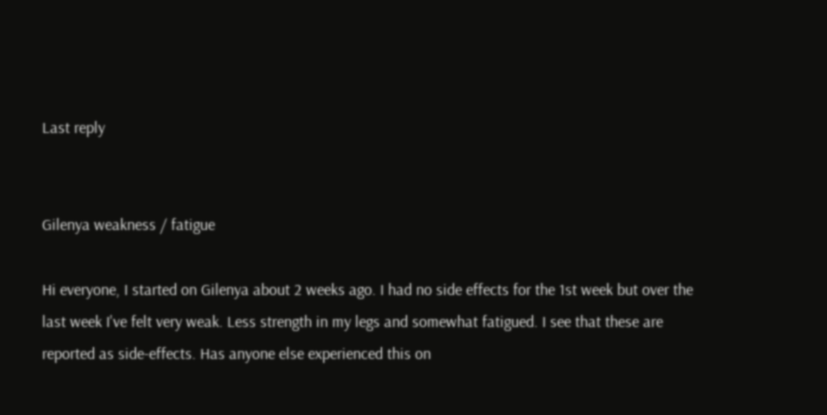Last reply


Gilenya weakness / fatigue

Hi everyone, I started on Gilenya about 2 weeks ago. I had no side effects for the 1st week but over the last week I've felt very weak. Less strength in my legs and somewhat fatigued. I see that these are reported as side-effects. Has anyone else experienced this on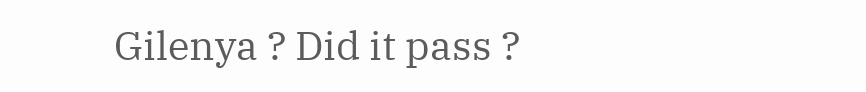Gilenya ? Did it pass ?